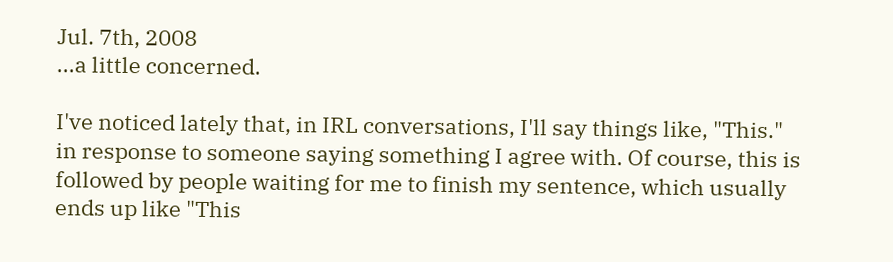Jul. 7th, 2008
...a little concerned.

I've noticed lately that, in IRL conversations, I'll say things like, "This." in response to someone saying something I agree with. Of course, this is followed by people waiting for me to finish my sentence, which usually ends up like "This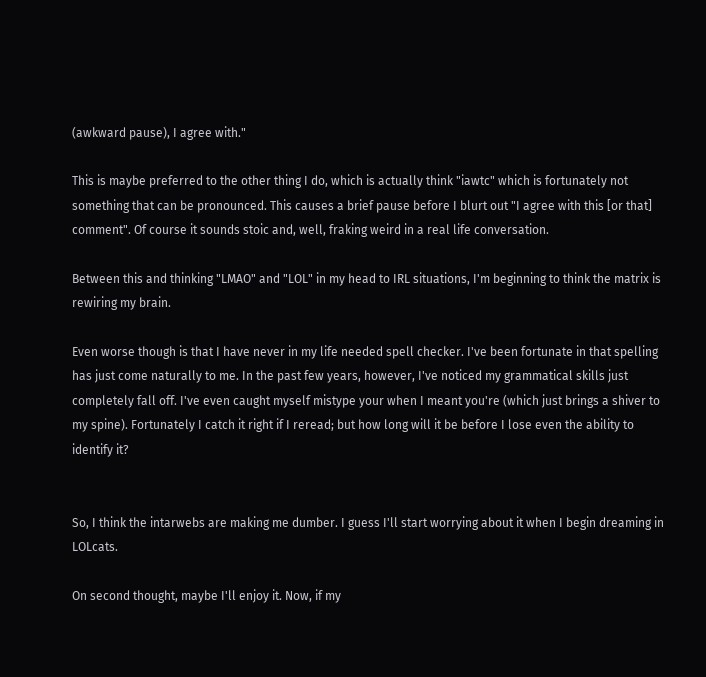(awkward pause), I agree with."

This is maybe preferred to the other thing I do, which is actually think "iawtc" which is fortunately not something that can be pronounced. This causes a brief pause before I blurt out "I agree with this [or that] comment". Of course it sounds stoic and, well, fraking weird in a real life conversation.

Between this and thinking "LMAO" and "LOL" in my head to IRL situations, I'm beginning to think the matrix is rewiring my brain.

Even worse though is that I have never in my life needed spell checker. I've been fortunate in that spelling has just come naturally to me. In the past few years, however, I've noticed my grammatical skills just completely fall off. I've even caught myself mistype your when I meant you're (which just brings a shiver to my spine). Fortunately I catch it right if I reread; but how long will it be before I lose even the ability to identify it?


So, I think the intarwebs are making me dumber. I guess I'll start worrying about it when I begin dreaming in LOLcats.

On second thought, maybe I'll enjoy it. Now, if my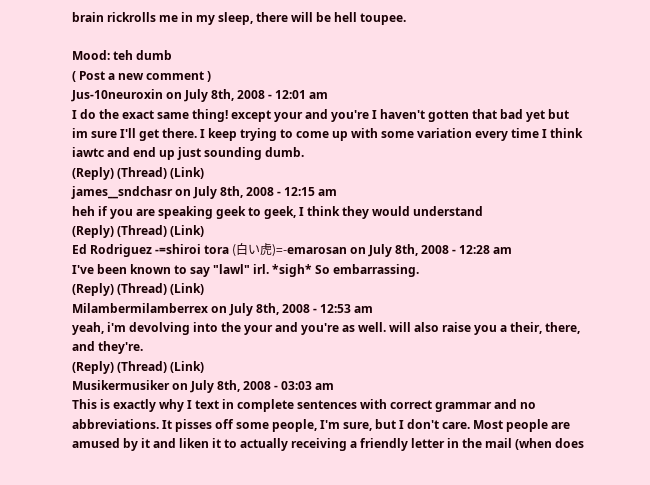brain rickrolls me in my sleep, there will be hell toupee.

Mood: teh dumb
( Post a new comment )
Jus-10neuroxin on July 8th, 2008 - 12:01 am
I do the exact same thing! except your and you're I haven't gotten that bad yet but im sure I'll get there. I keep trying to come up with some variation every time I think iawtc and end up just sounding dumb.
(Reply) (Thread) (Link)
james__sndchasr on July 8th, 2008 - 12:15 am
heh if you are speaking geek to geek, I think they would understand
(Reply) (Thread) (Link)
Ed Rodriguez -=shiroi tora (白い虎)=-emarosan on July 8th, 2008 - 12:28 am
I've been known to say "lawl" irl. *sigh* So embarrassing.
(Reply) (Thread) (Link)
Milambermilamberrex on July 8th, 2008 - 12:53 am
yeah, i'm devolving into the your and you're as well. will also raise you a their, there, and they're.
(Reply) (Thread) (Link)
Musikermusiker on July 8th, 2008 - 03:03 am
This is exactly why I text in complete sentences with correct grammar and no abbreviations. It pisses off some people, I'm sure, but I don't care. Most people are amused by it and liken it to actually receiving a friendly letter in the mail (when does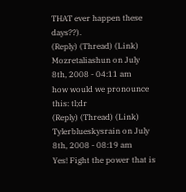THAT ever happen these days??).
(Reply) (Thread) (Link)
Mozretaliashun on July 8th, 2008 - 04:11 am
how would we pronounce this: tl;dr
(Reply) (Thread) (Link)
Tylerblueskysrain on July 8th, 2008 - 08:19 am
Yes! Fight the power that is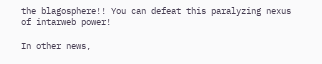the blagosphere!! You can defeat this paralyzing nexus of intarweb power!

In other news,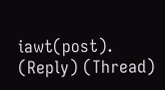iawt(post).
(Reply) (Thread)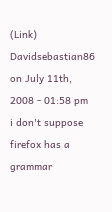(Link)
Davidsebastian86 on July 11th, 2008 - 01:58 pm
i don't suppose firefox has a grammar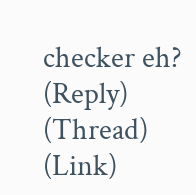checker eh?
(Reply) (Thread) (Link)